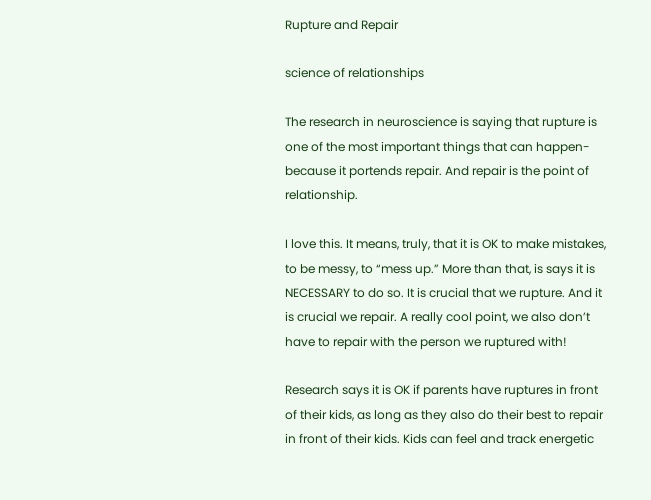Rupture and Repair

science of relationships

The research in neuroscience is saying that rupture is one of the most important things that can happen- because it portends repair. And repair is the point of relationship.

I love this. It means, truly, that it is OK to make mistakes, to be messy, to “mess up.” More than that, is says it is NECESSARY to do so. It is crucial that we rupture. And it is crucial we repair. A really cool point, we also don’t have to repair with the person we ruptured with!

Research says it is OK if parents have ruptures in front of their kids, as long as they also do their best to repair in front of their kids. Kids can feel and track energetic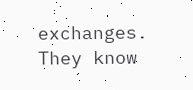exchanges. They know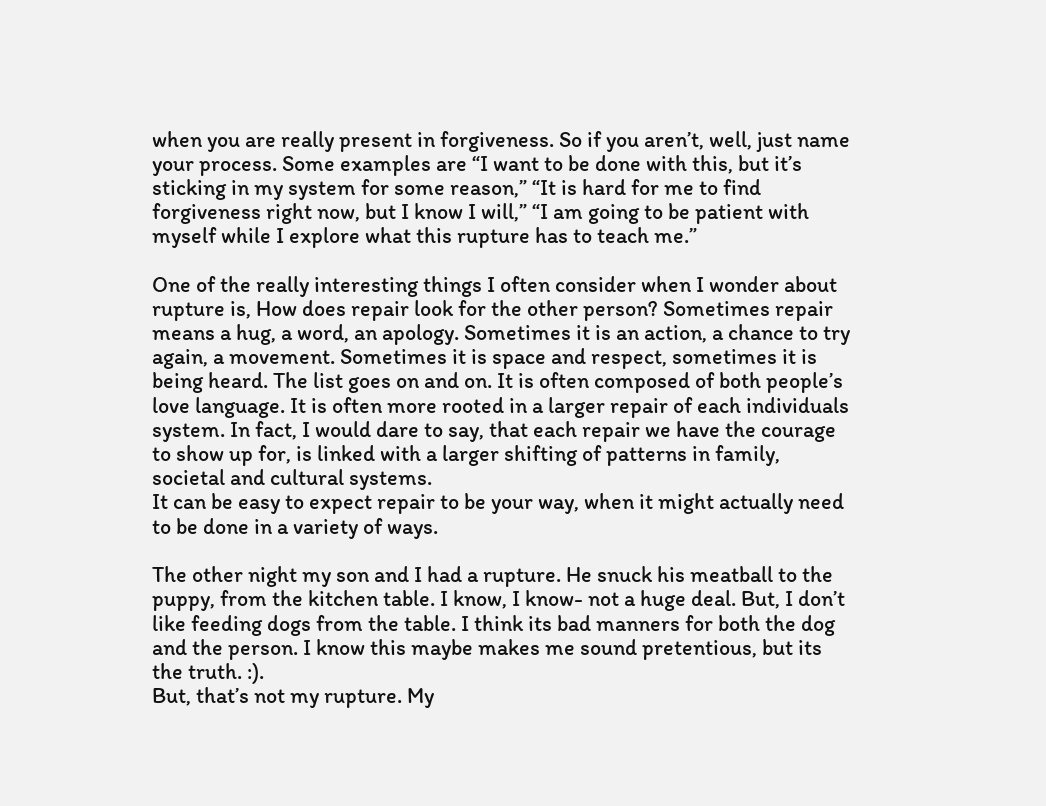when you are really present in forgiveness. So if you aren’t, well, just name your process. Some examples are “I want to be done with this, but it’s sticking in my system for some reason,” “It is hard for me to find forgiveness right now, but I know I will,” “I am going to be patient with myself while I explore what this rupture has to teach me.”

One of the really interesting things I often consider when I wonder about rupture is, How does repair look for the other person? Sometimes repair means a hug, a word, an apology. Sometimes it is an action, a chance to try again, a movement. Sometimes it is space and respect, sometimes it is being heard. The list goes on and on. It is often composed of both people’s love language. It is often more rooted in a larger repair of each individuals system. In fact, I would dare to say, that each repair we have the courage to show up for, is linked with a larger shifting of patterns in family, societal and cultural systems.
It can be easy to expect repair to be your way, when it might actually need to be done in a variety of ways.

The other night my son and I had a rupture. He snuck his meatball to the puppy, from the kitchen table. I know, I know- not a huge deal. But, I don’t like feeding dogs from the table. I think its bad manners for both the dog and the person. I know this maybe makes me sound pretentious, but its the truth. :).
But, that’s not my rupture. My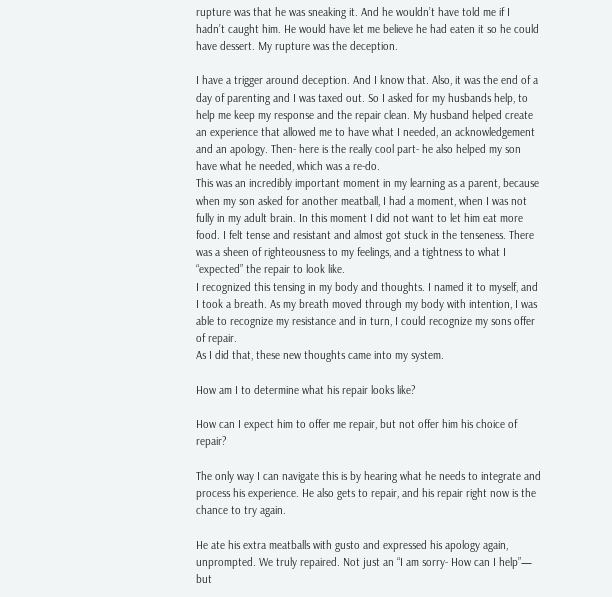rupture was that he was sneaking it. And he wouldn’t have told me if I hadn’t caught him. He would have let me believe he had eaten it so he could have dessert. My rupture was the deception.

I have a trigger around deception. And I know that. Also, it was the end of a day of parenting and I was taxed out. So I asked for my husbands help, to help me keep my response and the repair clean. My husband helped create an experience that allowed me to have what I needed, an acknowledgement and an apology. Then- here is the really cool part- he also helped my son have what he needed, which was a re-do.
This was an incredibly important moment in my learning as a parent, because when my son asked for another meatball, I had a moment, when I was not fully in my adult brain. In this moment I did not want to let him eat more food. I felt tense and resistant and almost got stuck in the tenseness. There was a sheen of righteousness to my feelings, and a tightness to what I “expected” the repair to look like.
I recognized this tensing in my body and thoughts. I named it to myself, and I took a breath. As my breath moved through my body with intention, I was able to recognize my resistance and in turn, I could recognize my sons offer of repair.
As I did that, these new thoughts came into my system.

How am I to determine what his repair looks like?

How can I expect him to offer me repair, but not offer him his choice of repair?

The only way I can navigate this is by hearing what he needs to integrate and process his experience. He also gets to repair, and his repair right now is the chance to try again.

He ate his extra meatballs with gusto and expressed his apology again, unprompted. We truly repaired. Not just an “I am sorry- How can I help”— but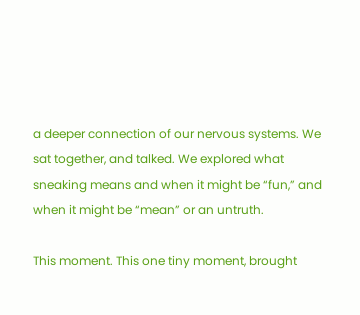a deeper connection of our nervous systems. We sat together, and talked. We explored what sneaking means and when it might be “fun,” and when it might be “mean” or an untruth.

This moment. This one tiny moment, brought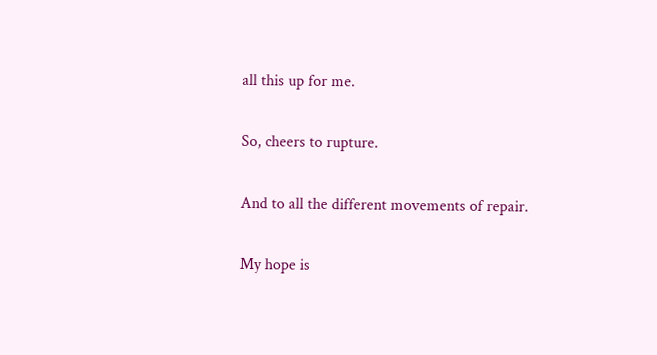all this up for me.

So, cheers to rupture.

And to all the different movements of repair.

My hope is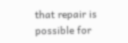that repair is possible for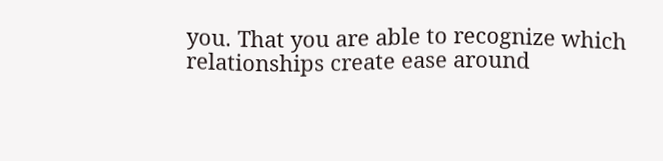you. That you are able to recognize which relationships create ease around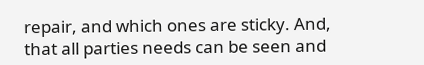repair, and which ones are sticky. And, that all parties needs can be seen and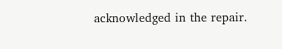acknowledged in the repair.